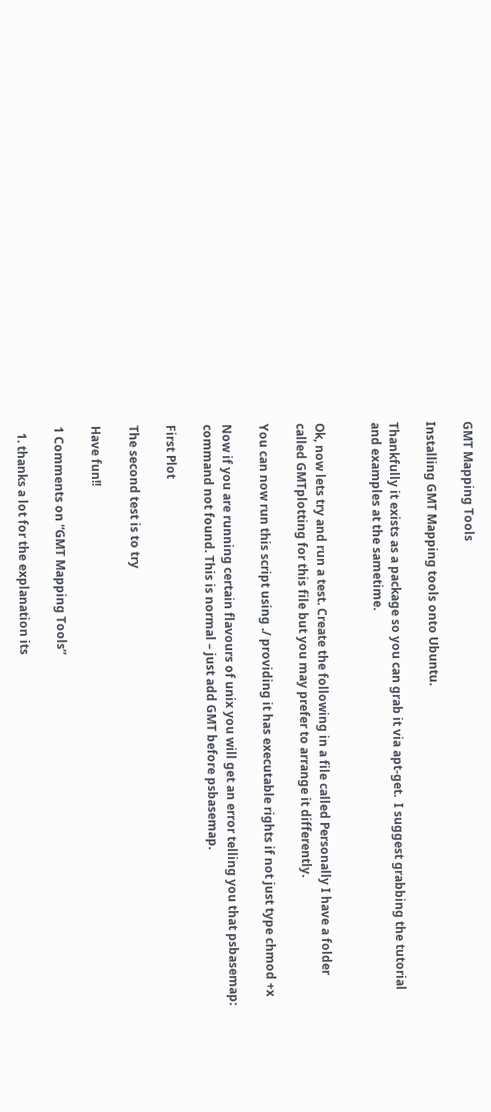GMT Mapping Tools

Installing GMT Mapping tools onto Ubuntu.

Thankfully it exists as a package so you can grab it via apt-get.  I suggest grabbing the tutorial and examples at the sametime.


Ok, now lets try and run a test. Create the following in a file called Personally I have a folder called GMTplotting for this file but you may prefer to arrange it differently.

You can now run this script using ./ providing it has executable rights if not just type chmod +x

Now if you are running certain flavours of unix you will get an error telling you that psbasemap: command not found. This is normal – just add GMT before psbasemap.

First Plot

The second test is to try

Have fun!!

1 Comments on “GMT Mapping Tools”

  1. thanks a lot for the explanation its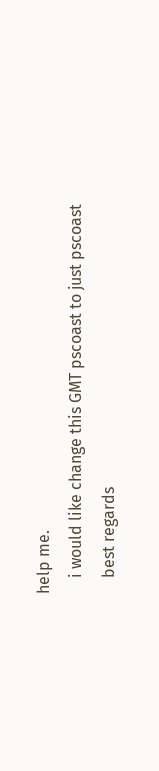help me.
    i would like change this GMT pscoast to just pscoast
    best regards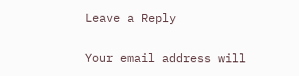Leave a Reply

Your email address will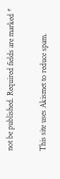not be published. Required fields are marked *

This site uses Akismet to reduce spam.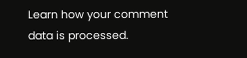Learn how your comment data is processed.